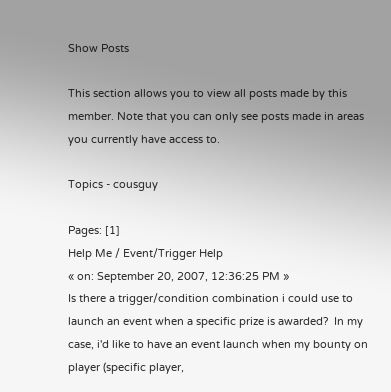Show Posts

This section allows you to view all posts made by this member. Note that you can only see posts made in areas you currently have access to.

Topics - cousguy

Pages: [1]
Help Me / Event/Trigger Help
« on: September 20, 2007, 12:36:25 PM »
Is there a trigger/condition combination i could use to launch an event when a specific prize is awarded?  In my case, i'd like to have an event launch when my bounty on player (specific player,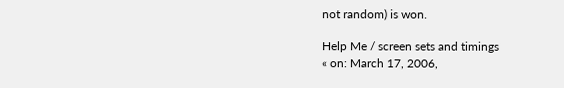not random) is won.

Help Me / screen sets and timings
« on: March 17, 2006,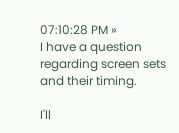07:10:28 PM »
I have a question regarding screen sets and their timing.

I'll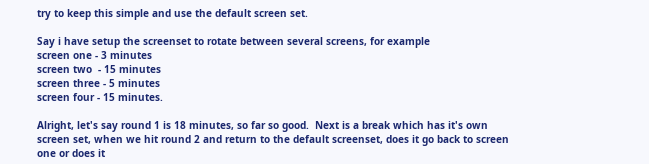try to keep this simple and use the default screen set.

Say i have setup the screenset to rotate between several screens, for example
screen one - 3 minutes
screen two  - 15 minutes
screen three - 5 minutes
screen four - 15 minutes.

Alright, let's say round 1 is 18 minutes, so far so good.  Next is a break which has it's own screen set, when we hit round 2 and return to the default screenset, does it go back to screen one or does it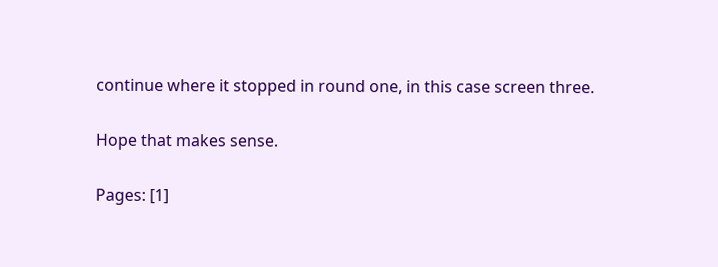continue where it stopped in round one, in this case screen three.

Hope that makes sense.

Pages: [1]